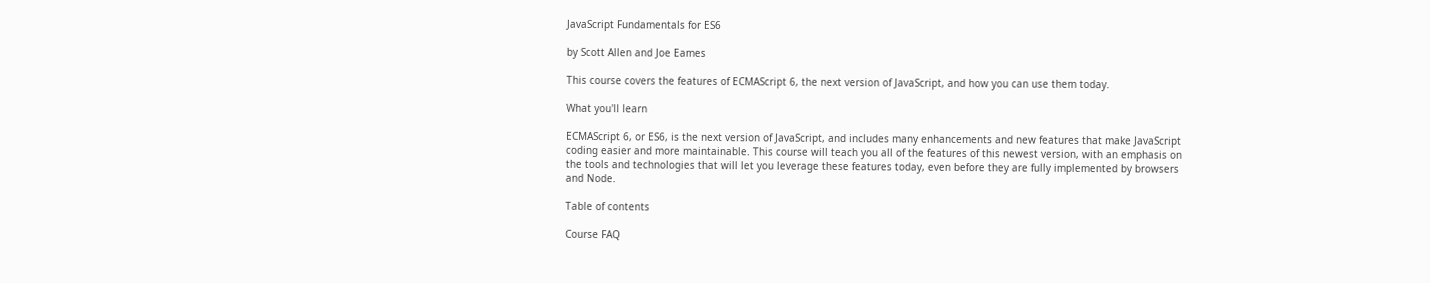JavaScript Fundamentals for ES6

by Scott Allen and Joe Eames

This course covers the features of ECMAScript 6, the next version of JavaScript, and how you can use them today.

What you'll learn

ECMAScript 6, or ES6, is the next version of JavaScript, and includes many enhancements and new features that make JavaScript coding easier and more maintainable. This course will teach you all of the features of this newest version, with an emphasis on the tools and technologies that will let you leverage these features today, even before they are fully implemented by browsers and Node.

Table of contents

Course FAQ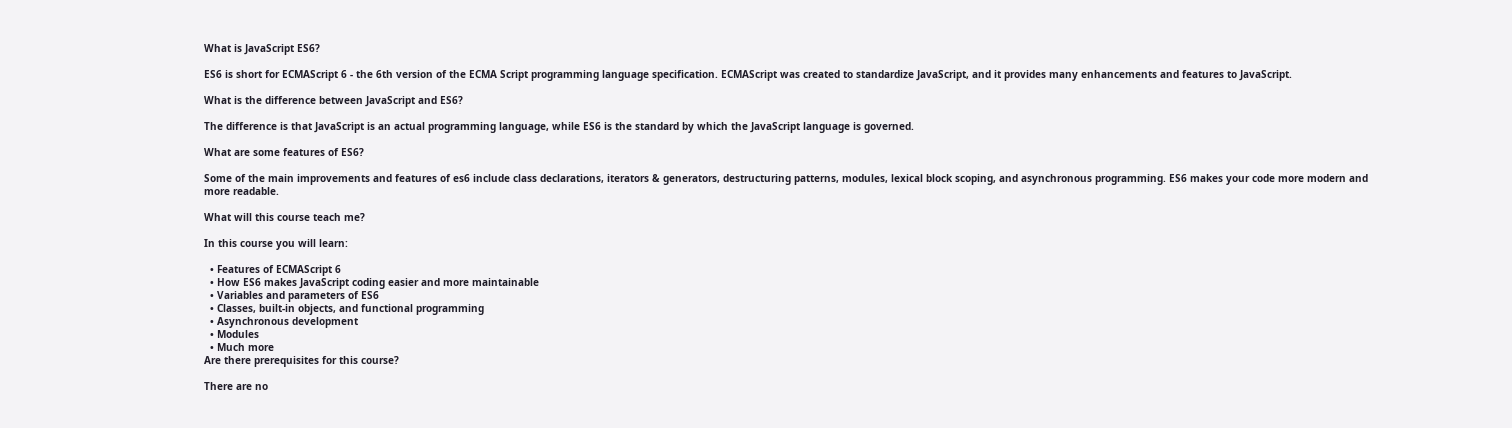What is JavaScript ES6?

ES6 is short for ECMAScript 6 - the 6th version of the ECMA Script programming language specification. ECMAScript was created to standardize JavaScript, and it provides many enhancements and features to JavaScript.

What is the difference between JavaScript and ES6?

The difference is that JavaScript is an actual programming language, while ES6 is the standard by which the JavaScript language is governed.

What are some features of ES6?

Some of the main improvements and features of es6 include class declarations, iterators & generators, destructuring patterns, modules, lexical block scoping, and asynchronous programming. ES6 makes your code more modern and more readable.

What will this course teach me?

In this course you will learn:

  • Features of ECMAScript 6
  • How ES6 makes JavaScript coding easier and more maintainable
  • Variables and parameters of ES6
  • Classes, built-in objects, and functional programming
  • Asynchronous development
  • Modules
  • Much more
Are there prerequisites for this course?

There are no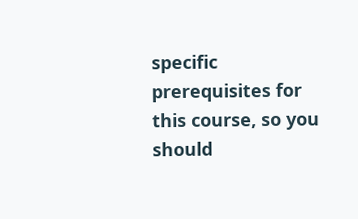specific prerequisites for this course, so you should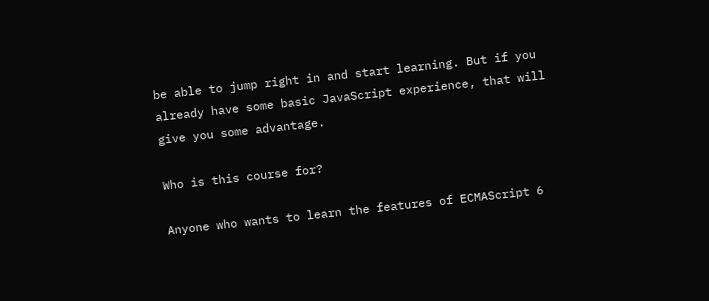be able to jump right in and start learning. But if you already have some basic JavaScript experience, that will give you some advantage.

Who is this course for?

Anyone who wants to learn the features of ECMAScript 6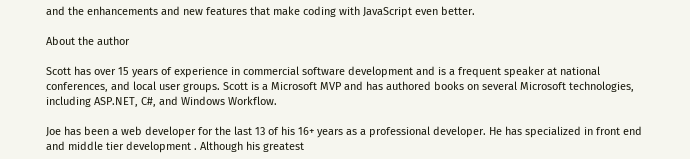and the enhancements and new features that make coding with JavaScript even better.

About the author

Scott has over 15 years of experience in commercial software development and is a frequent speaker at national conferences, and local user groups. Scott is a Microsoft MVP and has authored books on several Microsoft technologies, including ASP.NET, C#, and Windows Workflow.

Joe has been a web developer for the last 13 of his 16+ years as a professional developer. He has specialized in front end and middle tier development . Although his greatest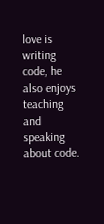love is writing code, he also enjoys teaching and speaking about code.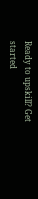Ready to upskill? Get started